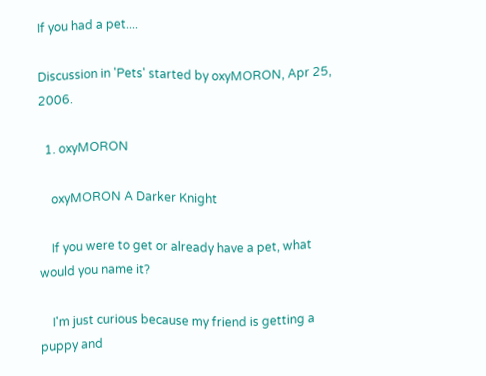If you had a pet....

Discussion in 'Pets' started by oxyMORON, Apr 25, 2006.

  1. oxyMORON

    oxyMORON A Darker Knight

    If you were to get or already have a pet, what would you name it?

    I'm just curious because my friend is getting a puppy and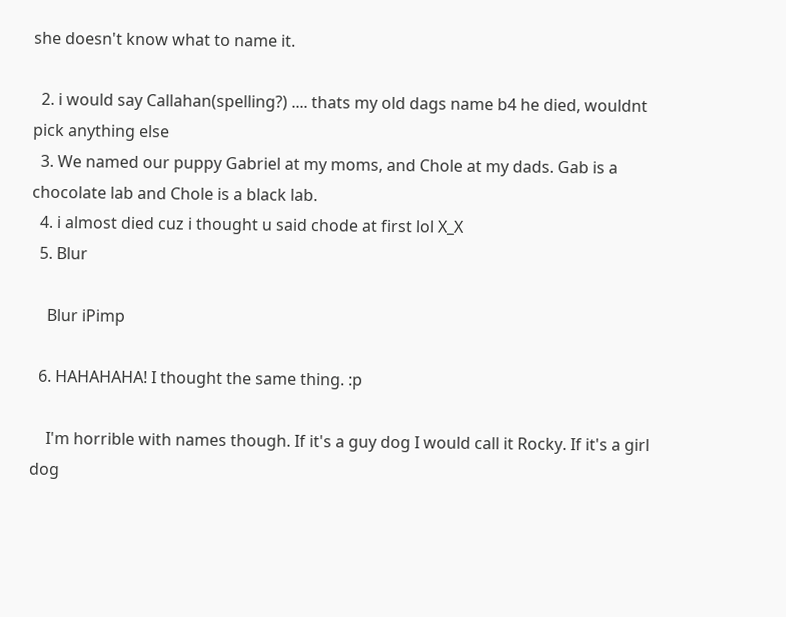she doesn't know what to name it.

  2. i would say Callahan(spelling?) .... thats my old dags name b4 he died, wouldnt pick anything else
  3. We named our puppy Gabriel at my moms, and Chole at my dads. Gab is a chocolate lab and Chole is a black lab.
  4. i almost died cuz i thought u said chode at first lol X_X
  5. Blur

    Blur iPimp

  6. HAHAHAHA! I thought the same thing. :p

    I'm horrible with names though. If it's a guy dog I would call it Rocky. If it's a girl dog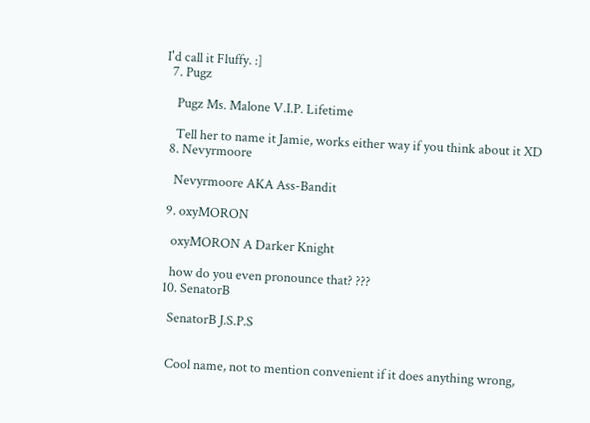I'd call it Fluffy. :]
  7. Pugz

    Pugz Ms. Malone V.I.P. Lifetime

    Tell her to name it Jamie, works either way if you think about it XD
  8. Nevyrmoore

    Nevyrmoore AKA Ass-Bandit

  9. oxyMORON

    oxyMORON A Darker Knight

    how do you even pronounce that? ???
  10. SenatorB

    SenatorB J.S.P.S


    Cool name, not to mention convenient if it does anything wrong,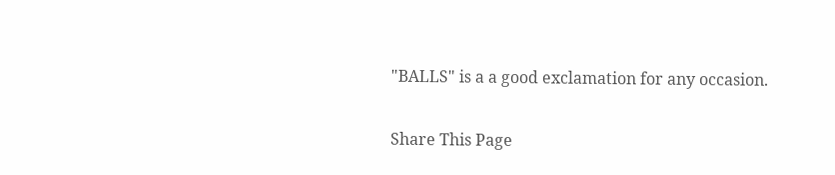"BALLS" is a a good exclamation for any occasion.

Share This Page